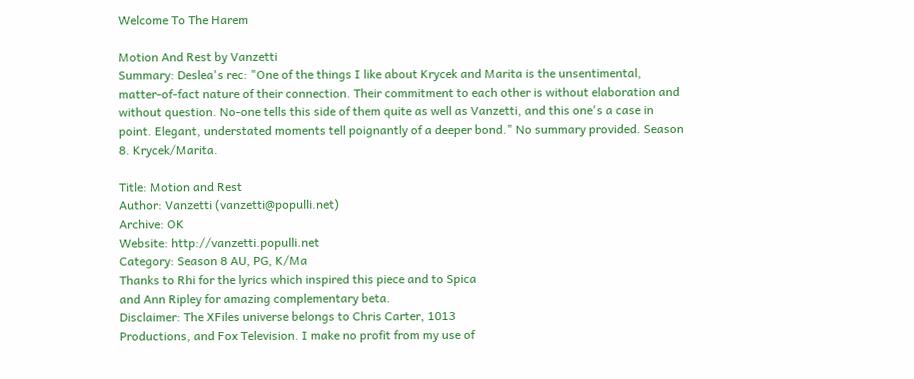Welcome To The Harem

Motion And Rest by Vanzetti
Summary: Deslea's rec: "One of the things I like about Krycek and Marita is the unsentimental, matter-of-fact nature of their connection. Their commitment to each other is without elaboration and without question. No-one tells this side of them quite as well as Vanzetti, and this one's a case in point. Elegant, understated moments tell poignantly of a deeper bond." No summary provided. Season 8. Krycek/Marita.

Title: Motion and Rest
Author: Vanzetti (vanzetti@populli.net)
Archive: OK
Website: http://vanzetti.populli.net
Category: Season 8 AU, PG, K/Ma
Thanks to Rhi for the lyrics which inspired this piece and to Spica
and Ann Ripley for amazing complementary beta.
Disclaimer: The XFiles universe belongs to Chris Carter, 1013
Productions, and Fox Television. I make no profit from my use of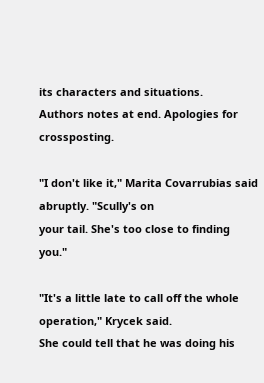its characters and situations.
Authors notes at end. Apologies for crossposting.

"I don't like it," Marita Covarrubias said abruptly. "Scully's on
your tail. She's too close to finding you."

"It's a little late to call off the whole operation," Krycek said.
She could tell that he was doing his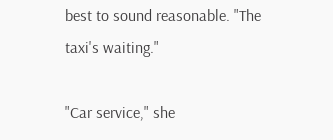best to sound reasonable. "The
taxi's waiting."

"Car service," she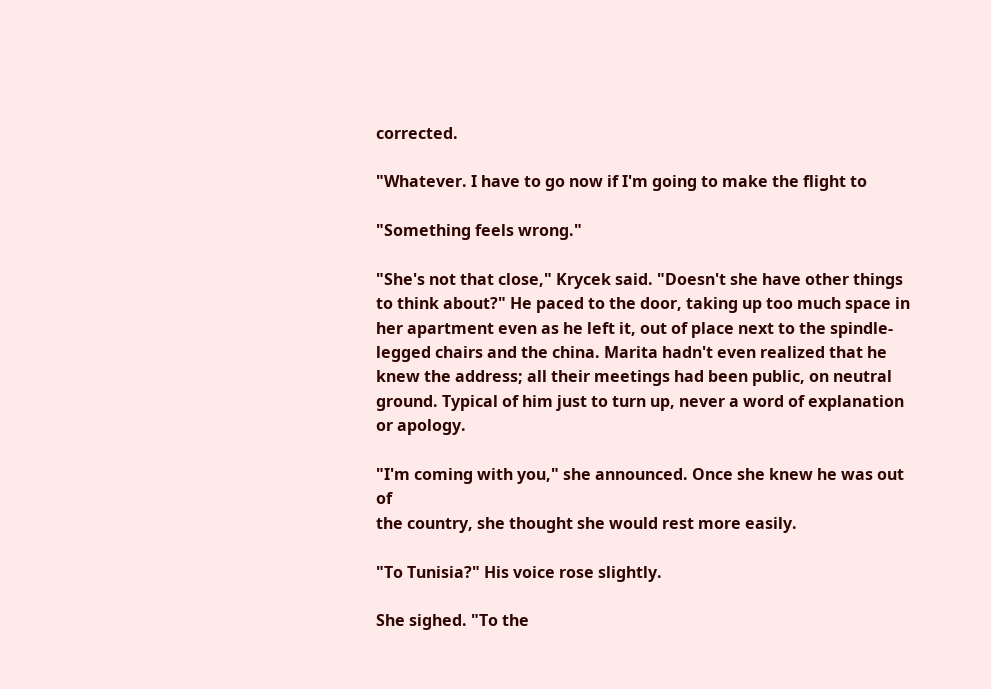corrected.

"Whatever. I have to go now if I'm going to make the flight to

"Something feels wrong."

"She's not that close," Krycek said. "Doesn't she have other things
to think about?" He paced to the door, taking up too much space in
her apartment even as he left it, out of place next to the spindle-
legged chairs and the china. Marita hadn't even realized that he
knew the address; all their meetings had been public, on neutral
ground. Typical of him just to turn up, never a word of explanation
or apology.

"I'm coming with you," she announced. Once she knew he was out of
the country, she thought she would rest more easily.

"To Tunisia?" His voice rose slightly.

She sighed. "To the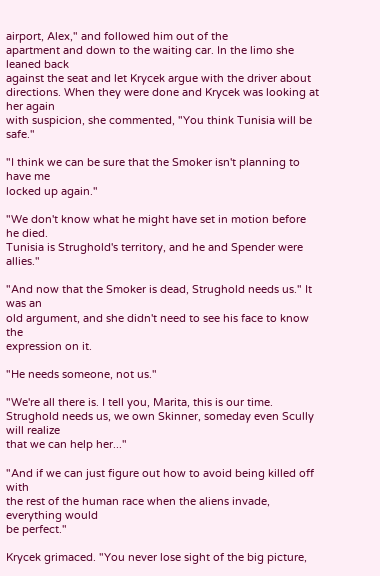airport, Alex," and followed him out of the
apartment and down to the waiting car. In the limo she leaned back
against the seat and let Krycek argue with the driver about
directions. When they were done and Krycek was looking at her again
with suspicion, she commented, "You think Tunisia will be safe."

"I think we can be sure that the Smoker isn't planning to have me
locked up again."

"We don't know what he might have set in motion before he died.
Tunisia is Strughold's territory, and he and Spender were allies."

"And now that the Smoker is dead, Strughold needs us." It was an
old argument, and she didn't need to see his face to know the
expression on it.

"He needs someone, not us."

"We're all there is. I tell you, Marita, this is our time.
Strughold needs us, we own Skinner, someday even Scully will realize
that we can help her..."

"And if we can just figure out how to avoid being killed off with
the rest of the human race when the aliens invade, everything would
be perfect."

Krycek grimaced. "You never lose sight of the big picture,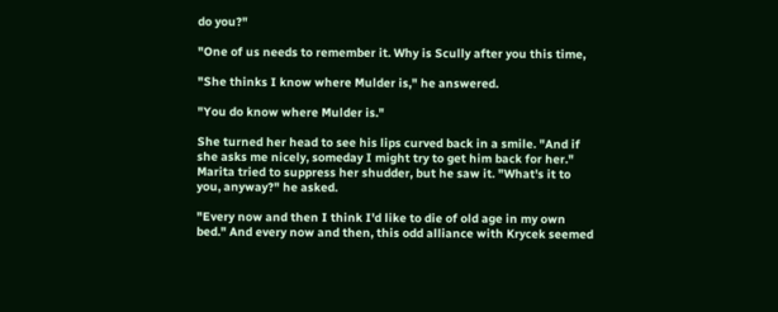do you?"

"One of us needs to remember it. Why is Scully after you this time,

"She thinks I know where Mulder is," he answered.

"You do know where Mulder is."

She turned her head to see his lips curved back in a smile. "And if
she asks me nicely, someday I might try to get him back for her."
Marita tried to suppress her shudder, but he saw it. "What's it to
you, anyway?" he asked.

"Every now and then I think I'd like to die of old age in my own
bed." And every now and then, this odd alliance with Krycek seemed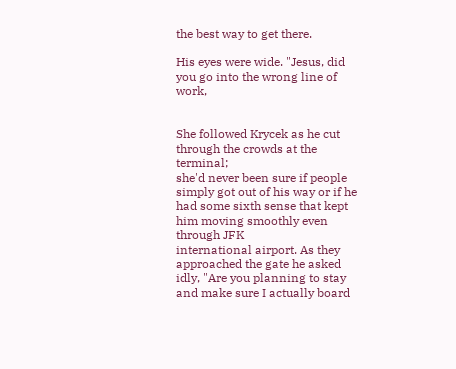the best way to get there.

His eyes were wide. "Jesus, did you go into the wrong line of work,


She followed Krycek as he cut through the crowds at the terminal;
she'd never been sure if people simply got out of his way or if he
had some sixth sense that kept him moving smoothly even through JFK
international airport. As they approached the gate he asked
idly, "Are you planning to stay and make sure I actually board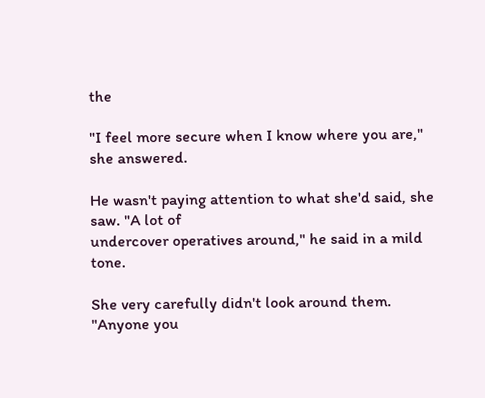the

"I feel more secure when I know where you are," she answered.

He wasn't paying attention to what she'd said, she saw. "A lot of
undercover operatives around," he said in a mild tone.

She very carefully didn't look around them. "Anyone you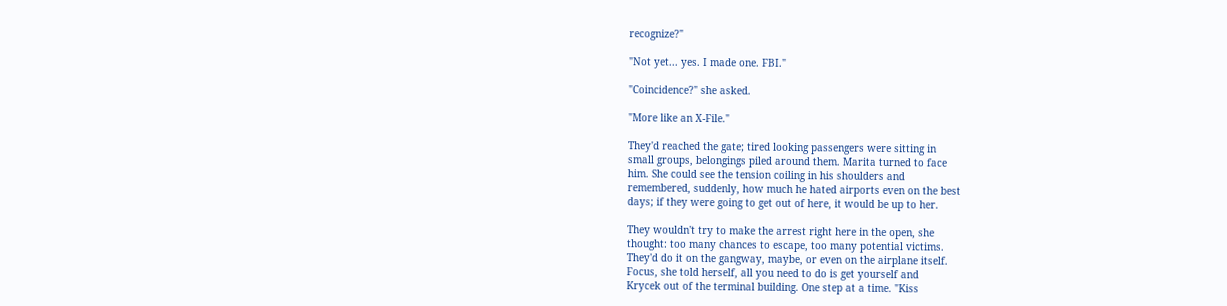recognize?"

"Not yet... yes. I made one. FBI."

"Coincidence?" she asked.

"More like an X-File."

They'd reached the gate; tired looking passengers were sitting in
small groups, belongings piled around them. Marita turned to face
him. She could see the tension coiling in his shoulders and
remembered, suddenly, how much he hated airports even on the best
days; if they were going to get out of here, it would be up to her.

They wouldn't try to make the arrest right here in the open, she
thought: too many chances to escape, too many potential victims.
They'd do it on the gangway, maybe, or even on the airplane itself.
Focus, she told herself, all you need to do is get yourself and
Krycek out of the terminal building. One step at a time. "Kiss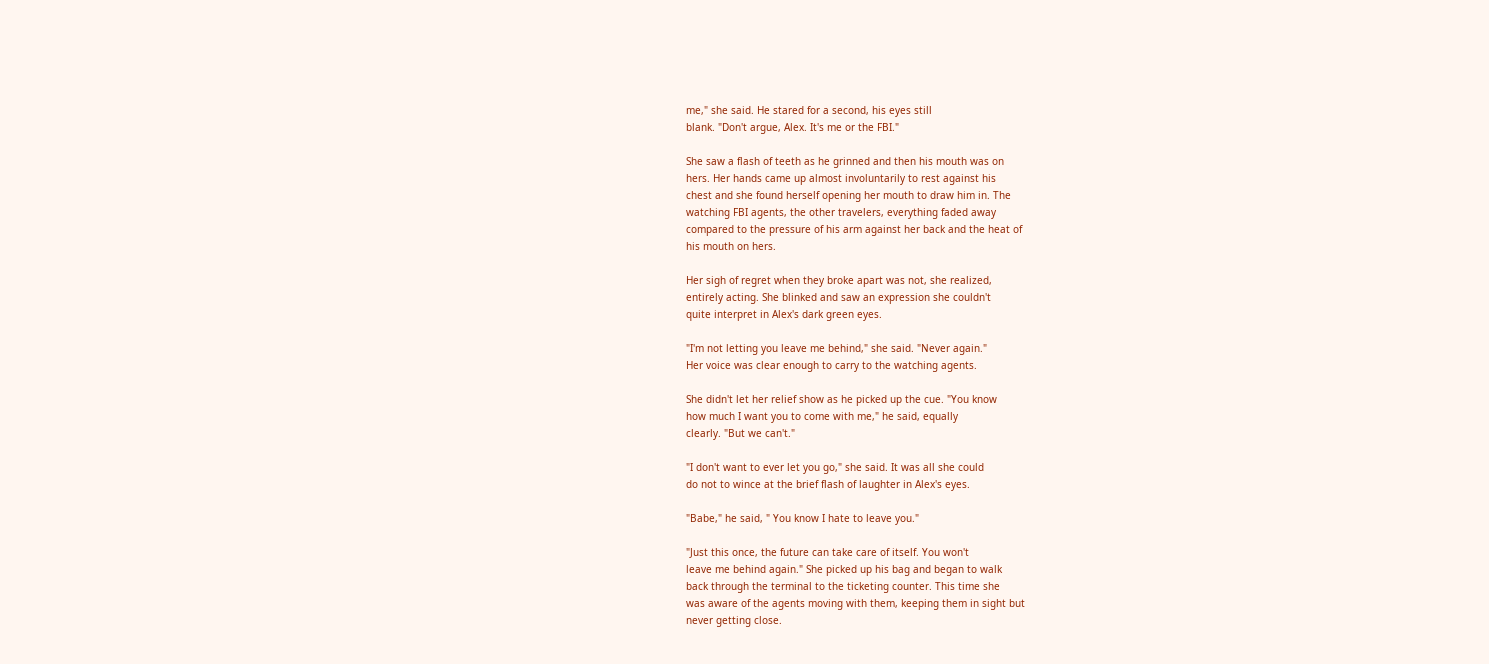me," she said. He stared for a second, his eyes still
blank. "Don't argue, Alex. It's me or the FBI."

She saw a flash of teeth as he grinned and then his mouth was on
hers. Her hands came up almost involuntarily to rest against his
chest and she found herself opening her mouth to draw him in. The
watching FBI agents, the other travelers, everything faded away
compared to the pressure of his arm against her back and the heat of
his mouth on hers.

Her sigh of regret when they broke apart was not, she realized,
entirely acting. She blinked and saw an expression she couldn't
quite interpret in Alex's dark green eyes.

"I'm not letting you leave me behind," she said. "Never again."
Her voice was clear enough to carry to the watching agents.

She didn't let her relief show as he picked up the cue. "You know
how much I want you to come with me," he said, equally
clearly. "But we can't."

"I don't want to ever let you go," she said. It was all she could
do not to wince at the brief flash of laughter in Alex's eyes.

"Babe," he said, " You know I hate to leave you."

"Just this once, the future can take care of itself. You won't
leave me behind again." She picked up his bag and began to walk
back through the terminal to the ticketing counter. This time she
was aware of the agents moving with them, keeping them in sight but
never getting close.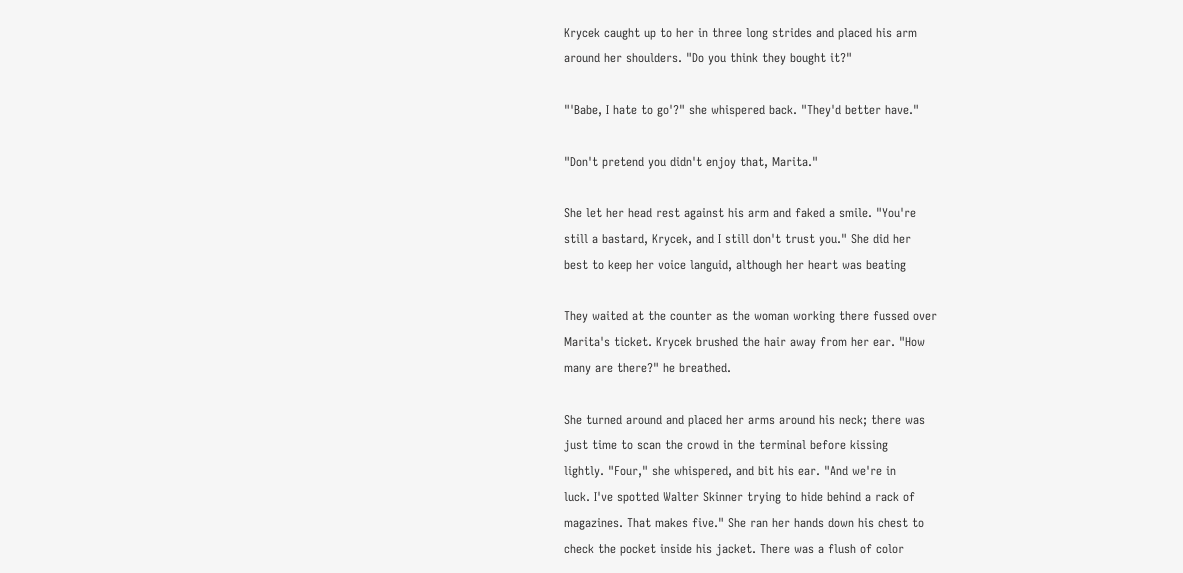Krycek caught up to her in three long strides and placed his arm
around her shoulders. "Do you think they bought it?"

"'Babe, I hate to go'?" she whispered back. "They'd better have."

"Don't pretend you didn't enjoy that, Marita."

She let her head rest against his arm and faked a smile. "You're
still a bastard, Krycek, and I still don't trust you." She did her
best to keep her voice languid, although her heart was beating

They waited at the counter as the woman working there fussed over
Marita's ticket. Krycek brushed the hair away from her ear. "How
many are there?" he breathed.

She turned around and placed her arms around his neck; there was
just time to scan the crowd in the terminal before kissing
lightly. "Four," she whispered, and bit his ear. "And we're in
luck. I've spotted Walter Skinner trying to hide behind a rack of
magazines. That makes five." She ran her hands down his chest to
check the pocket inside his jacket. There was a flush of color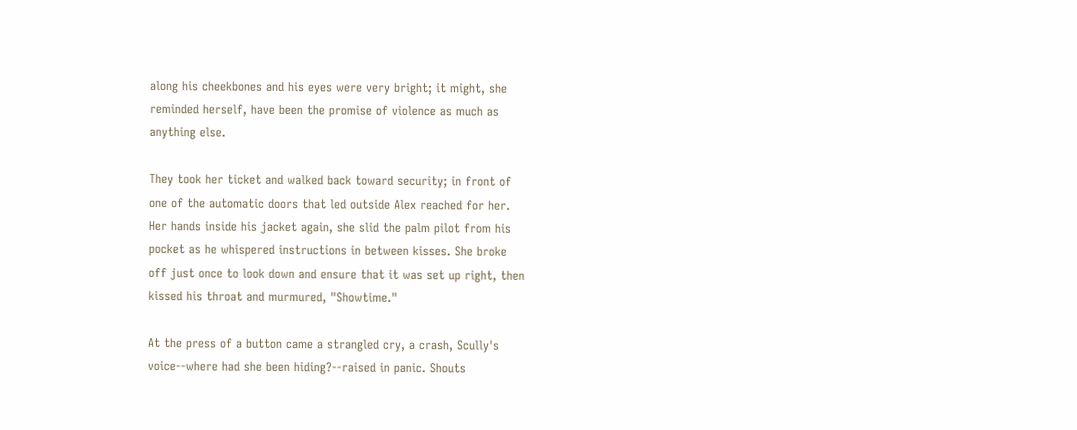along his cheekbones and his eyes were very bright; it might, she
reminded herself, have been the promise of violence as much as
anything else.

They took her ticket and walked back toward security; in front of
one of the automatic doors that led outside Alex reached for her.
Her hands inside his jacket again, she slid the palm pilot from his
pocket as he whispered instructions in between kisses. She broke
off just once to look down and ensure that it was set up right, then
kissed his throat and murmured, "Showtime."

At the press of a button came a strangled cry, a crash, Scully's
voice--where had she been hiding?--raised in panic. Shouts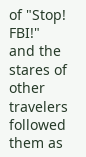of "Stop! FBI!" and the stares of other travelers followed them as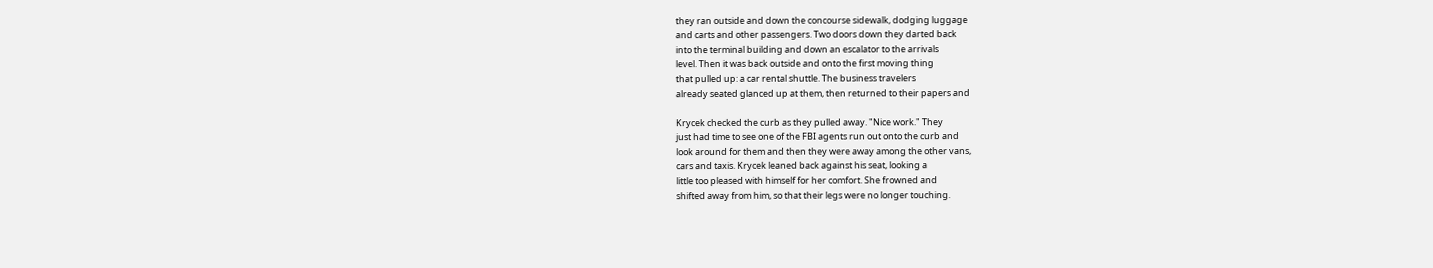they ran outside and down the concourse sidewalk, dodging luggage
and carts and other passengers. Two doors down they darted back
into the terminal building and down an escalator to the arrivals
level. Then it was back outside and onto the first moving thing
that pulled up: a car rental shuttle. The business travelers
already seated glanced up at them, then returned to their papers and

Krycek checked the curb as they pulled away. "Nice work." They
just had time to see one of the FBI agents run out onto the curb and
look around for them and then they were away among the other vans,
cars and taxis. Krycek leaned back against his seat, looking a
little too pleased with himself for her comfort. She frowned and
shifted away from him, so that their legs were no longer touching.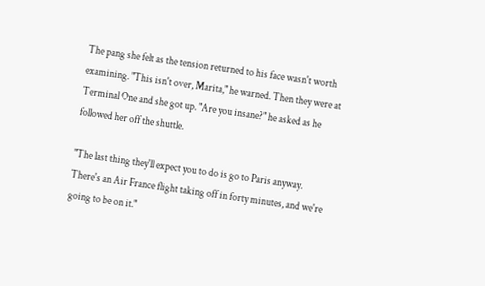The pang she felt as the tension returned to his face wasn't worth
examining. "This isn't over, Marita," he warned. Then they were at
Terminal One and she got up. "Are you insane?" he asked as he
followed her off the shuttle.

"The last thing they'll expect you to do is go to Paris anyway.
There's an Air France flight taking off in forty minutes, and we're
going to be on it."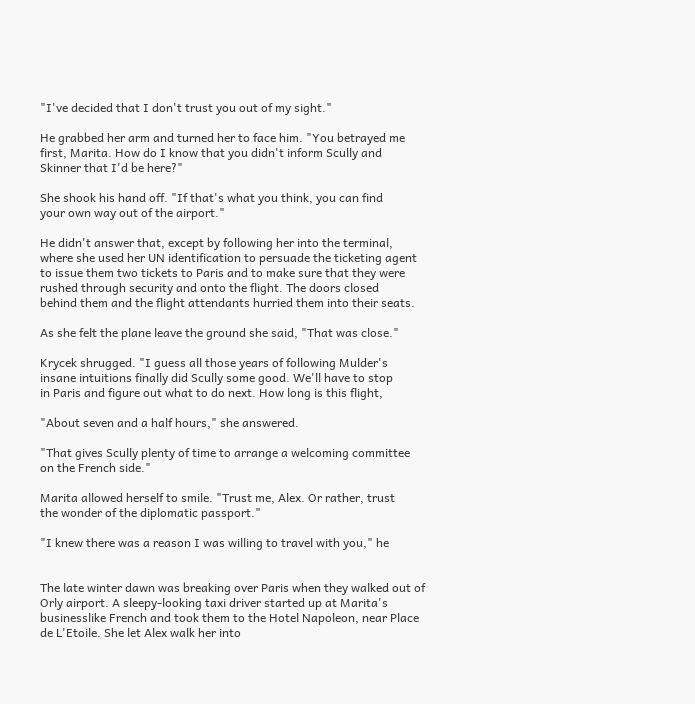"I've decided that I don't trust you out of my sight."

He grabbed her arm and turned her to face him. "You betrayed me
first, Marita. How do I know that you didn't inform Scully and
Skinner that I'd be here?"

She shook his hand off. "If that's what you think, you can find
your own way out of the airport."

He didn't answer that, except by following her into the terminal,
where she used her UN identification to persuade the ticketing agent
to issue them two tickets to Paris and to make sure that they were
rushed through security and onto the flight. The doors closed
behind them and the flight attendants hurried them into their seats.

As she felt the plane leave the ground she said, "That was close."

Krycek shrugged. "I guess all those years of following Mulder's
insane intuitions finally did Scully some good. We'll have to stop
in Paris and figure out what to do next. How long is this flight,

"About seven and a half hours," she answered.

"That gives Scully plenty of time to arrange a welcoming committee
on the French side."

Marita allowed herself to smile. "Trust me, Alex. Or rather, trust
the wonder of the diplomatic passport."

"I knew there was a reason I was willing to travel with you," he


The late winter dawn was breaking over Paris when they walked out of
Orly airport. A sleepy-looking taxi driver started up at Marita's
businesslike French and took them to the Hotel Napoleon, near Place
de L'Etoile. She let Alex walk her into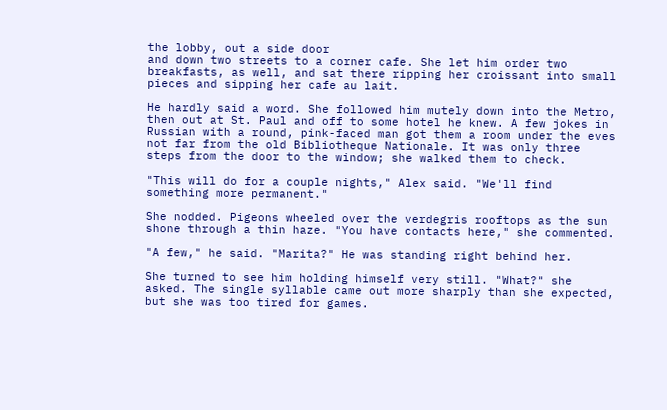the lobby, out a side door
and down two streets to a corner cafe. She let him order two
breakfasts, as well, and sat there ripping her croissant into small
pieces and sipping her cafe au lait.

He hardly said a word. She followed him mutely down into the Metro,
then out at St. Paul and off to some hotel he knew. A few jokes in
Russian with a round, pink-faced man got them a room under the eves
not far from the old Bibliotheque Nationale. It was only three
steps from the door to the window; she walked them to check.

"This will do for a couple nights," Alex said. "We'll find
something more permanent."

She nodded. Pigeons wheeled over the verdegris rooftops as the sun
shone through a thin haze. "You have contacts here," she commented.

"A few," he said. "Marita?" He was standing right behind her.

She turned to see him holding himself very still. "What?" she
asked. The single syllable came out more sharply than she expected,
but she was too tired for games.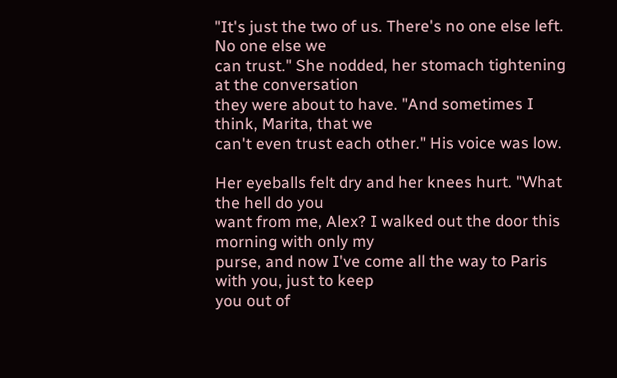"It's just the two of us. There's no one else left. No one else we
can trust." She nodded, her stomach tightening at the conversation
they were about to have. "And sometimes I think, Marita, that we
can't even trust each other." His voice was low.

Her eyeballs felt dry and her knees hurt. "What the hell do you
want from me, Alex? I walked out the door this morning with only my
purse, and now I've come all the way to Paris with you, just to keep
you out of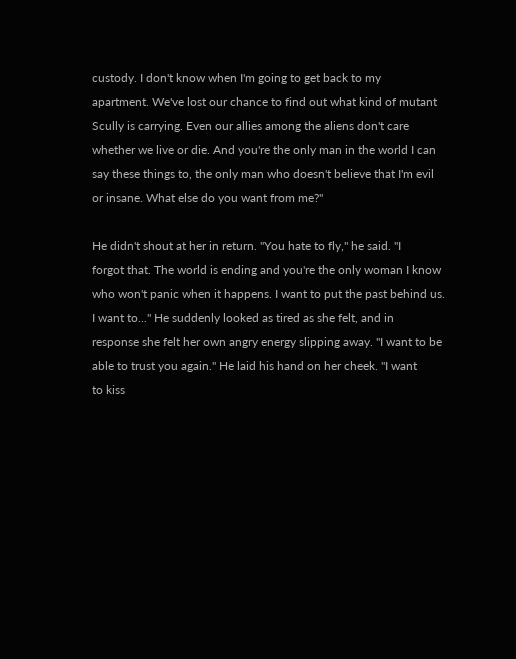custody. I don't know when I'm going to get back to my
apartment. We've lost our chance to find out what kind of mutant
Scully is carrying. Even our allies among the aliens don't care
whether we live or die. And you're the only man in the world I can
say these things to, the only man who doesn't believe that I'm evil
or insane. What else do you want from me?"

He didn't shout at her in return. "You hate to fly," he said. "I
forgot that. The world is ending and you're the only woman I know
who won't panic when it happens. I want to put the past behind us.
I want to..." He suddenly looked as tired as she felt, and in
response she felt her own angry energy slipping away. "I want to be
able to trust you again." He laid his hand on her cheek. "I want
to kiss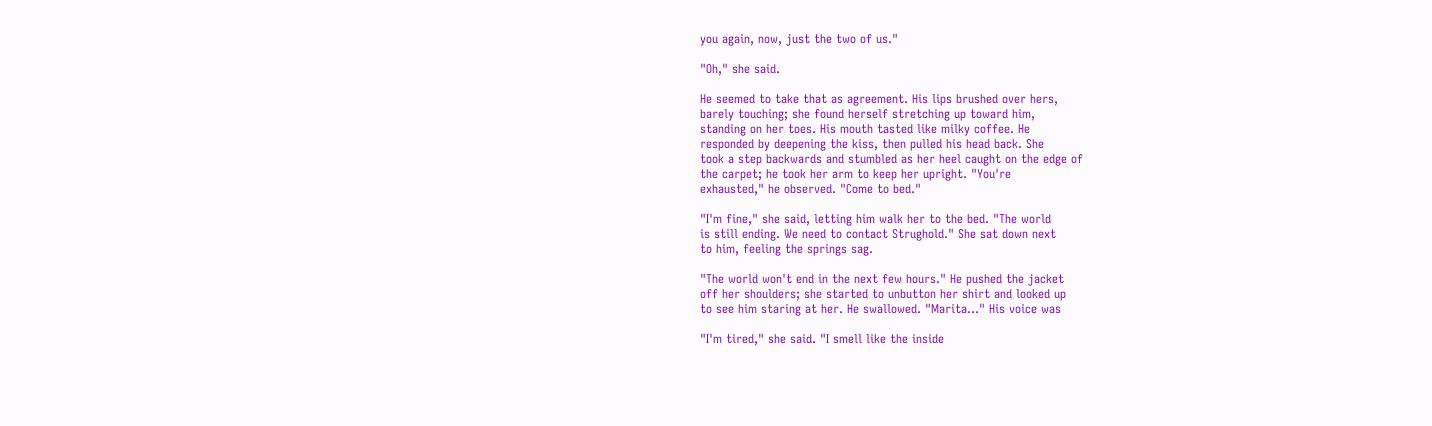you again, now, just the two of us."

"Oh," she said.

He seemed to take that as agreement. His lips brushed over hers,
barely touching; she found herself stretching up toward him,
standing on her toes. His mouth tasted like milky coffee. He
responded by deepening the kiss, then pulled his head back. She
took a step backwards and stumbled as her heel caught on the edge of
the carpet; he took her arm to keep her upright. "You're
exhausted," he observed. "Come to bed."

"I'm fine," she said, letting him walk her to the bed. "The world
is still ending. We need to contact Strughold." She sat down next
to him, feeling the springs sag.

"The world won't end in the next few hours." He pushed the jacket
off her shoulders; she started to unbutton her shirt and looked up
to see him staring at her. He swallowed. "Marita..." His voice was

"I'm tired," she said. "I smell like the inside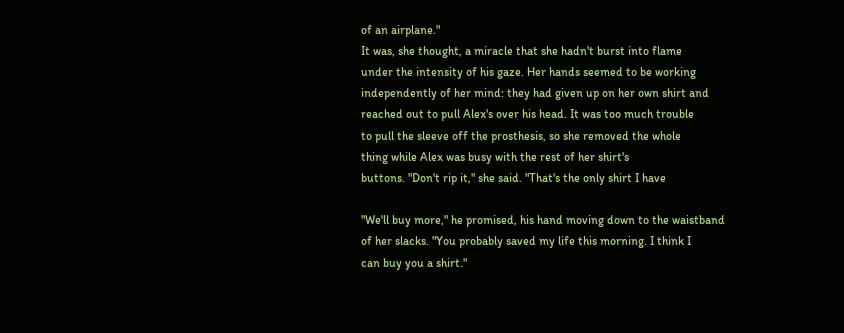of an airplane."
It was, she thought, a miracle that she hadn't burst into flame
under the intensity of his gaze. Her hands seemed to be working
independently of her mind: they had given up on her own shirt and
reached out to pull Alex's over his head. It was too much trouble
to pull the sleeve off the prosthesis, so she removed the whole
thing while Alex was busy with the rest of her shirt's
buttons. "Don't rip it," she said. "That's the only shirt I have

"We'll buy more," he promised, his hand moving down to the waistband
of her slacks. "You probably saved my life this morning. I think I
can buy you a shirt."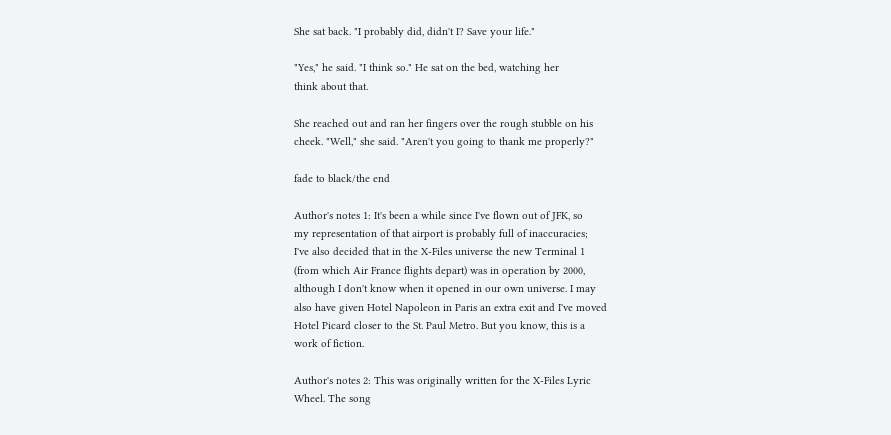She sat back. "I probably did, didn't I? Save your life."

"Yes," he said. "I think so." He sat on the bed, watching her
think about that.

She reached out and ran her fingers over the rough stubble on his
cheek. "Well," she said. "Aren't you going to thank me properly?"

fade to black/the end

Author's notes 1: It's been a while since I've flown out of JFK, so
my representation of that airport is probably full of inaccuracies;
I've also decided that in the X-Files universe the new Terminal 1
(from which Air France flights depart) was in operation by 2000,
although I don't know when it opened in our own universe. I may
also have given Hotel Napoleon in Paris an extra exit and I've moved
Hotel Picard closer to the St. Paul Metro. But you know, this is a
work of fiction.

Author's notes 2: This was originally written for the X-Files Lyric
Wheel. The song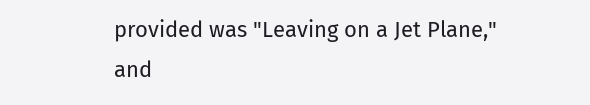provided was "Leaving on a Jet Plane," and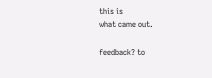this is
what came out.

feedback? to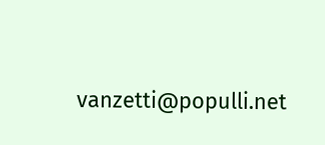vanzetti@populli.net